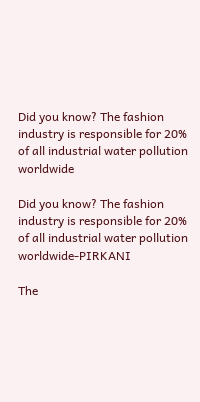Did you know? The fashion industry is responsible for 20% of all industrial water pollution worldwide

Did you know? The fashion industry is responsible for 20% of all industrial water pollution worldwide-PIRKANI

The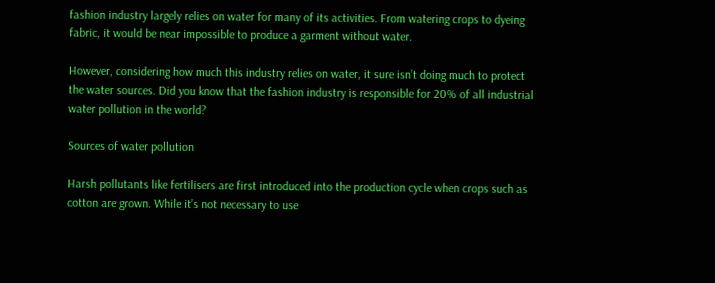fashion industry largely relies on water for many of its activities. From watering crops to dyeing fabric, it would be near impossible to produce a garment without water.

However, considering how much this industry relies on water, it sure isn’t doing much to protect the water sources. Did you know that the fashion industry is responsible for 20% of all industrial water pollution in the world?

Sources of water pollution

Harsh pollutants like fertilisers are first introduced into the production cycle when crops such as cotton are grown. While it’s not necessary to use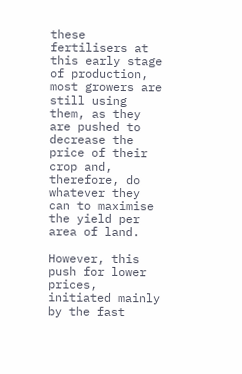these fertilisers at this early stage of production, most growers are still using them, as they are pushed to decrease the price of their crop and, therefore, do whatever they can to maximise the yield per area of land.

However, this push for lower prices, initiated mainly by the fast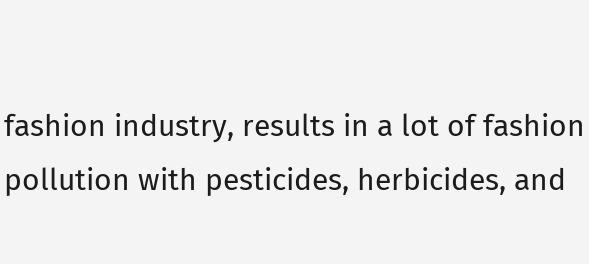fashion industry, results in a lot of fashion pollution with pesticides, herbicides, and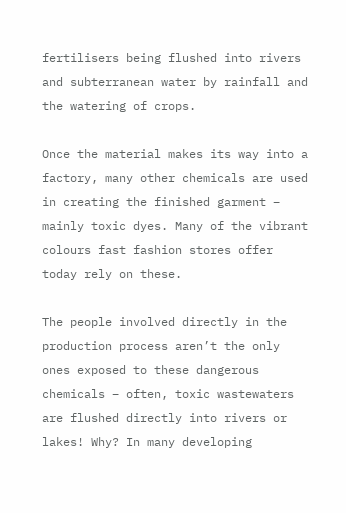fertilisers being flushed into rivers and subterranean water by rainfall and the watering of crops.

Once the material makes its way into a factory, many other chemicals are used in creating the finished garment – mainly toxic dyes. Many of the vibrant colours fast fashion stores offer today rely on these.

The people involved directly in the production process aren’t the only ones exposed to these dangerous chemicals – often, toxic wastewaters are flushed directly into rivers or lakes! Why? In many developing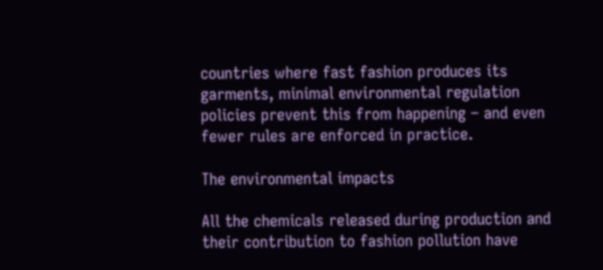countries where fast fashion produces its garments, minimal environmental regulation policies prevent this from happening – and even fewer rules are enforced in practice.

The environmental impacts

All the chemicals released during production and their contribution to fashion pollution have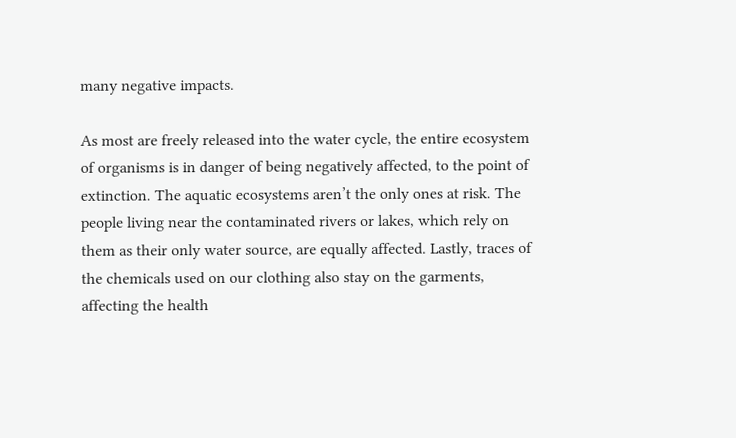many negative impacts.

As most are freely released into the water cycle, the entire ecosystem of organisms is in danger of being negatively affected, to the point of extinction. The aquatic ecosystems aren’t the only ones at risk. The people living near the contaminated rivers or lakes, which rely on them as their only water source, are equally affected. Lastly, traces of the chemicals used on our clothing also stay on the garments, affecting the health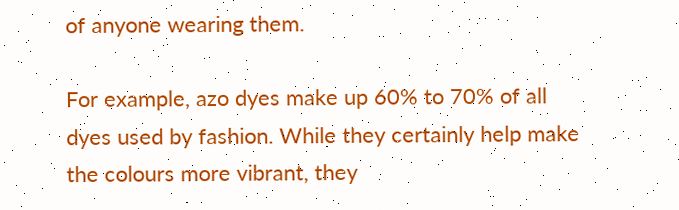of anyone wearing them.

For example, azo dyes make up 60% to 70% of all dyes used by fashion. While they certainly help make the colours more vibrant, they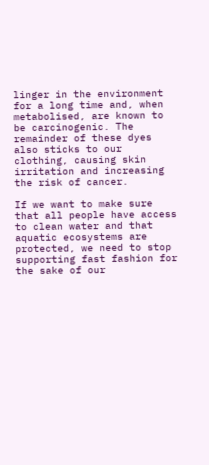linger in the environment for a long time and, when metabolised, are known to be carcinogenic. The remainder of these dyes also sticks to our clothing, causing skin irritation and increasing the risk of cancer.

If we want to make sure that all people have access to clean water and that aquatic ecosystems are protected, we need to stop supporting fast fashion for the sake of our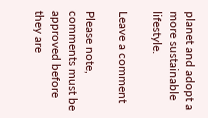planet and adopt a more sustainable lifestyle.

Leave a comment

Please note, comments must be approved before they are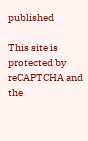published

This site is protected by reCAPTCHA and the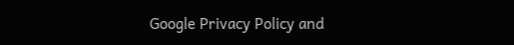Google Privacy Policy and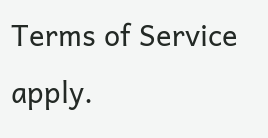Terms of Service apply.